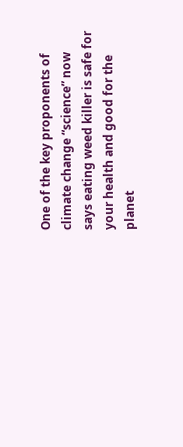One of the key proponents of climate change “science” now says eating weed killer is safe for your health and good for the planet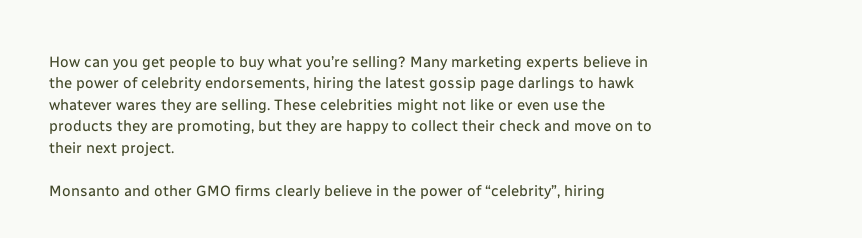How can you get people to buy what you’re selling? Many marketing experts believe in the power of celebrity endorsements, hiring the latest gossip page darlings to hawk whatever wares they are selling. These celebrities might not like or even use the products they are promoting, but they are happy to collect their check and move on to their next project.

Monsanto and other GMO firms clearly believe in the power of “celebrity”, hiring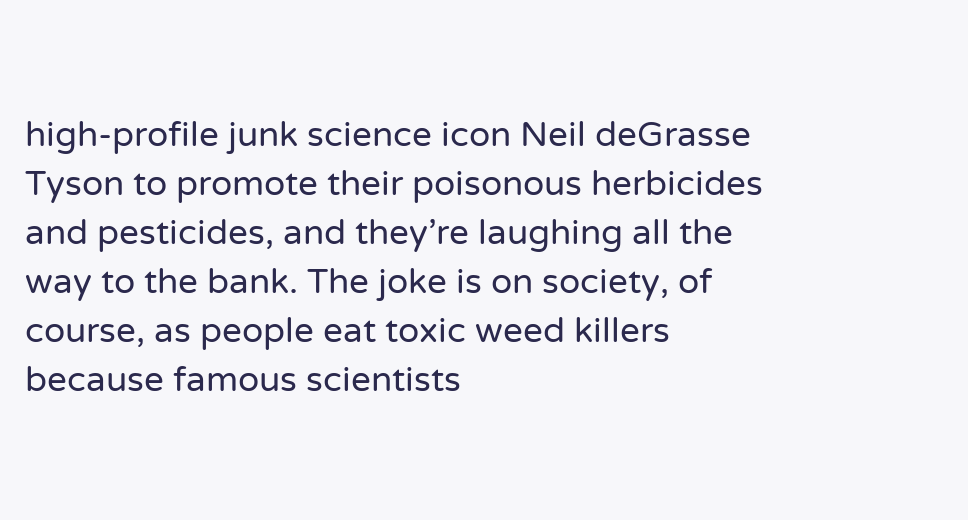high-profile junk science icon Neil deGrasse Tyson to promote their poisonous herbicides and pesticides, and they’re laughing all the way to the bank. The joke is on society, of course, as people eat toxic weed killers because famous scientists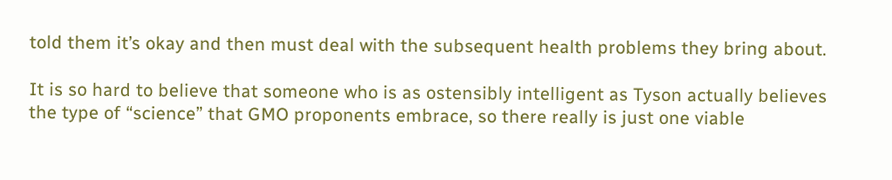told them it’s okay and then must deal with the subsequent health problems they bring about.

It is so hard to believe that someone who is as ostensibly intelligent as Tyson actually believes the type of “science” that GMO proponents embrace, so there really is just one viable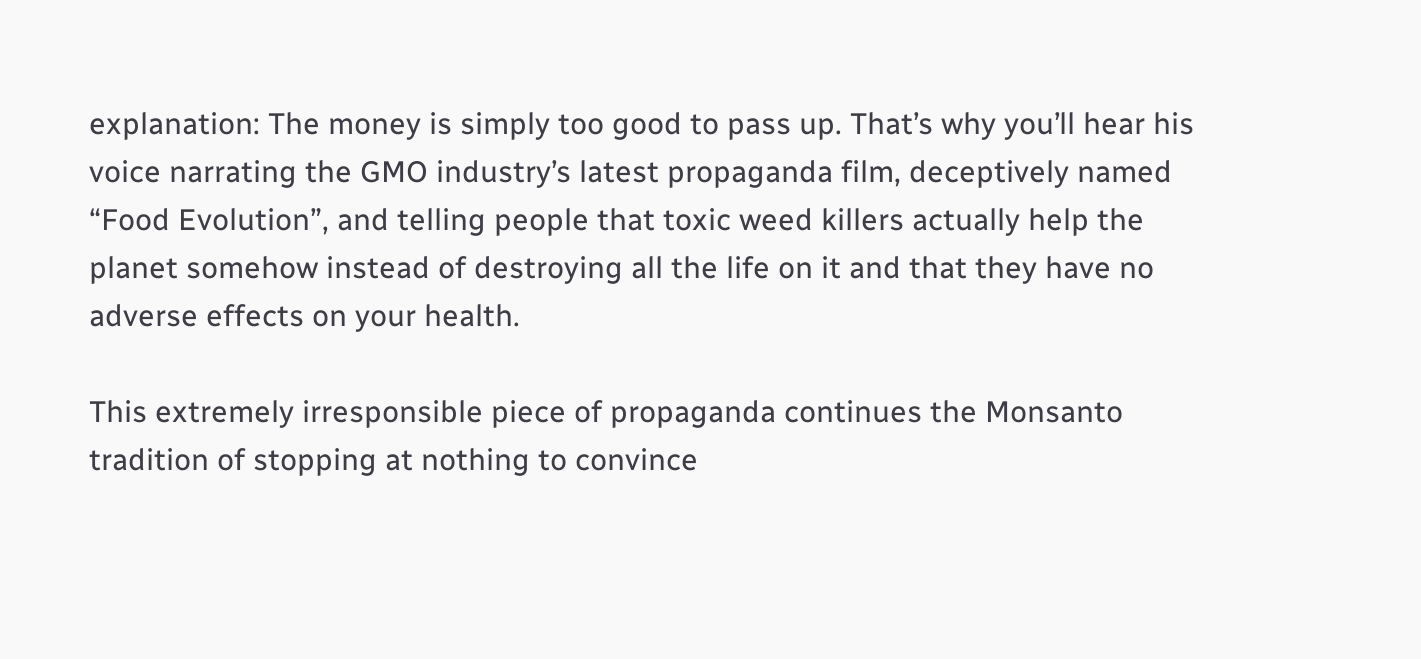explanation: The money is simply too good to pass up. That’s why you’ll hear his voice narrating the GMO industry’s latest propaganda film, deceptively named “Food Evolution”, and telling people that toxic weed killers actually help the planet somehow instead of destroying all the life on it and that they have no adverse effects on your health.

This extremely irresponsible piece of propaganda continues the Monsanto tradition of stopping at nothing to convince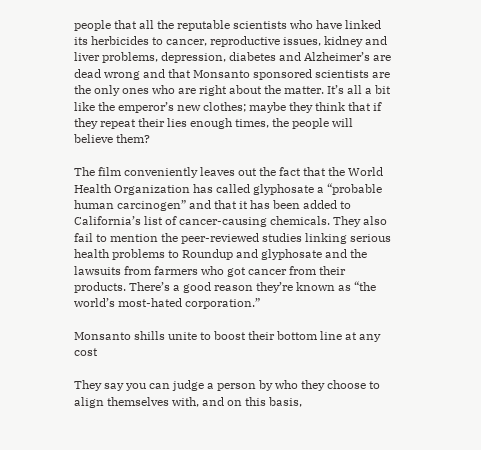people that all the reputable scientists who have linked its herbicides to cancer, reproductive issues, kidney and liver problems, depression, diabetes and Alzheimer’s are dead wrong and that Monsanto sponsored scientists are the only ones who are right about the matter. It’s all a bit like the emperor’s new clothes; maybe they think that if they repeat their lies enough times, the people will believe them?

The film conveniently leaves out the fact that the World Health Organization has called glyphosate a “probable human carcinogen” and that it has been added to California’s list of cancer-causing chemicals. They also fail to mention the peer-reviewed studies linking serious health problems to Roundup and glyphosate and the lawsuits from farmers who got cancer from their products. There’s a good reason they’re known as “the world’s most-hated corporation.”

Monsanto shills unite to boost their bottom line at any cost

They say you can judge a person by who they choose to align themselves with, and on this basis,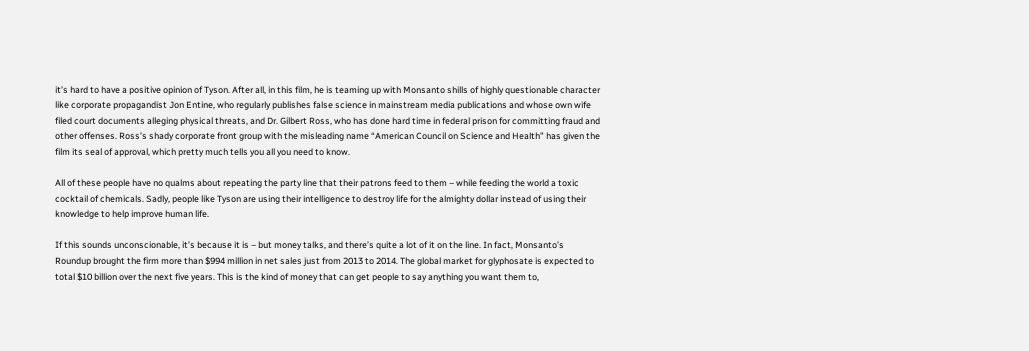it’s hard to have a positive opinion of Tyson. After all, in this film, he is teaming up with Monsanto shills of highly questionable character like corporate propagandist Jon Entine, who regularly publishes false science in mainstream media publications and whose own wife filed court documents alleging physical threats, and Dr. Gilbert Ross, who has done hard time in federal prison for committing fraud and other offenses. Ross’s shady corporate front group with the misleading name “American Council on Science and Health” has given the film its seal of approval, which pretty much tells you all you need to know.

All of these people have no qualms about repeating the party line that their patrons feed to them – while feeding the world a toxic cocktail of chemicals. Sadly, people like Tyson are using their intelligence to destroy life for the almighty dollar instead of using their knowledge to help improve human life.

If this sounds unconscionable, it’s because it is – but money talks, and there’s quite a lot of it on the line. In fact, Monsanto’s Roundup brought the firm more than $994 million in net sales just from 2013 to 2014. The global market for glyphosate is expected to total $10 billion over the next five years. This is the kind of money that can get people to say anything you want them to,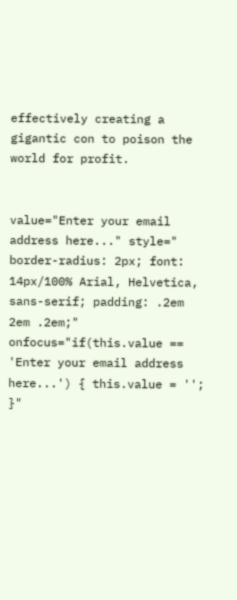effectively creating a gigantic con to poison the world for profit.


value="Enter your email address here..." style=" border-radius: 2px; font: 14px/100% Arial, Helvetica, sans-serif; padding: .2em 2em .2em;" onfocus="if(this.value == 'Enter your email address here...') { this.value = ''; }"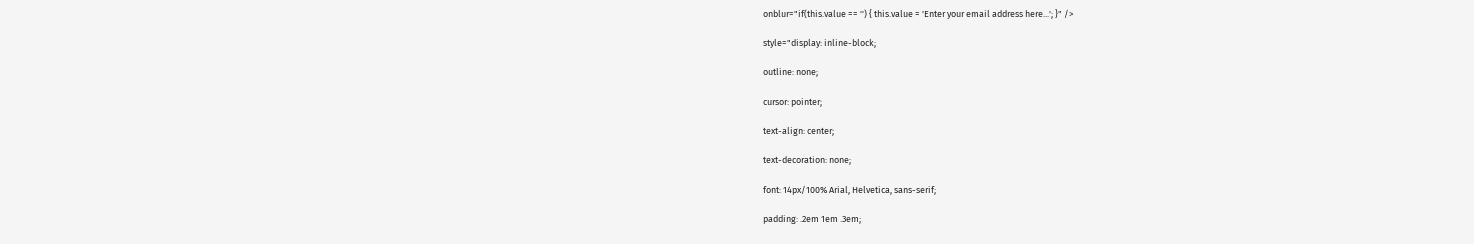onblur="if(this.value == '') { this.value = 'Enter your email address here...'; }" />

style="display: inline-block;

outline: none;

cursor: pointer;

text-align: center;

text-decoration: none;

font: 14px/100% Arial, Helvetica, sans-serif;

padding: .2em 1em .3em;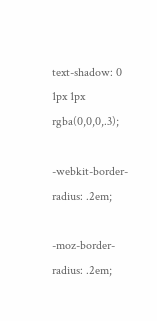text-shadow: 0 1px 1px rgba(0,0,0,.3);

-webkit-border-radius: .2em;

-moz-border-radius: .2em;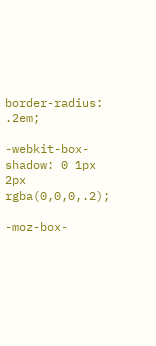border-radius: .2em;

-webkit-box-shadow: 0 1px 2px rgba(0,0,0,.2);

-moz-box-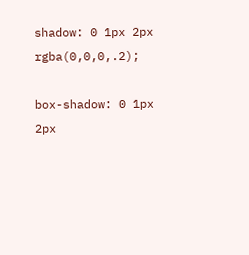shadow: 0 1px 2px rgba(0,0,0,.2);

box-shadow: 0 1px 2px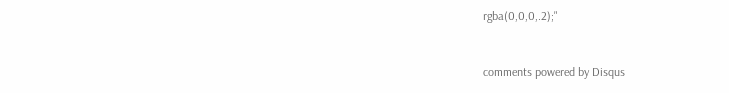rgba(0,0,0,.2);"


comments powered by Disqus